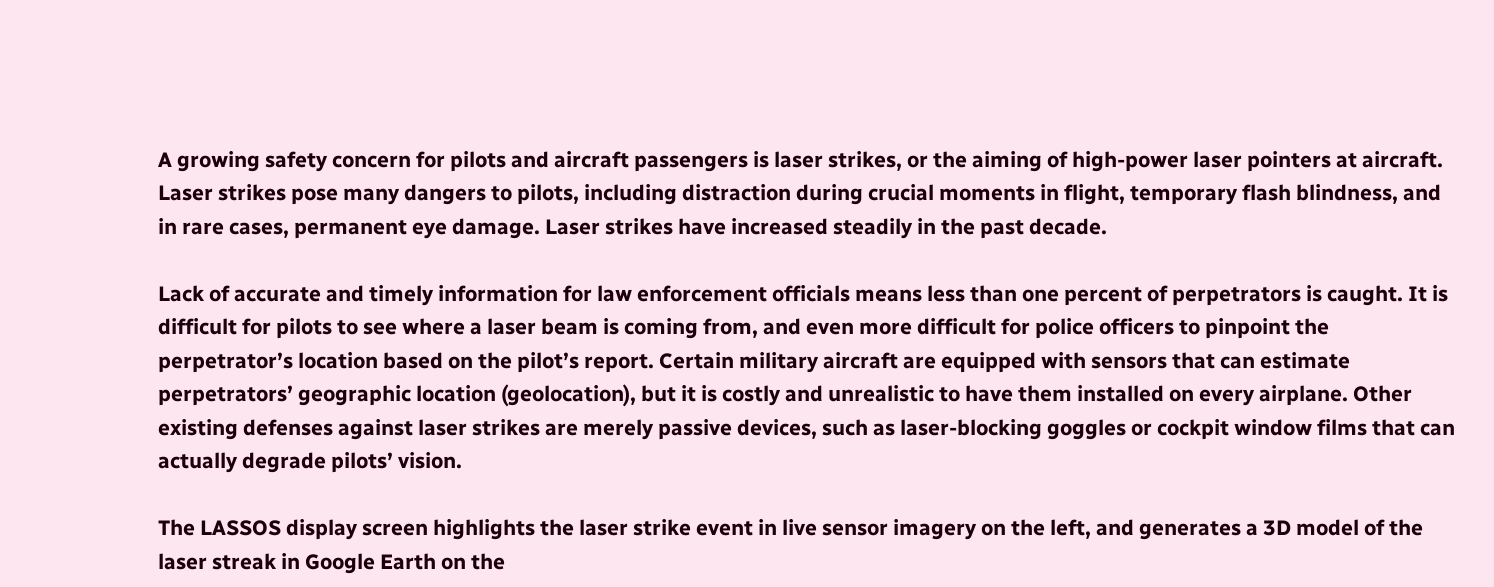A growing safety concern for pilots and aircraft passengers is laser strikes, or the aiming of high-power laser pointers at aircraft. Laser strikes pose many dangers to pilots, including distraction during crucial moments in flight, temporary flash blindness, and in rare cases, permanent eye damage. Laser strikes have increased steadily in the past decade.

Lack of accurate and timely information for law enforcement officials means less than one percent of perpetrators is caught. It is difficult for pilots to see where a laser beam is coming from, and even more difficult for police officers to pinpoint the perpetrator’s location based on the pilot’s report. Certain military aircraft are equipped with sensors that can estimate perpetrators’ geographic location (geolocation), but it is costly and unrealistic to have them installed on every airplane. Other existing defenses against laser strikes are merely passive devices, such as laser-blocking goggles or cockpit window films that can actually degrade pilots’ vision.

The LASSOS display screen highlights the laser strike event in live sensor imagery on the left, and generates a 3D model of the laser streak in Google Earth on the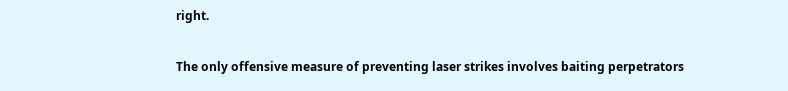right.

The only offensive measure of preventing laser strikes involves baiting perpetrators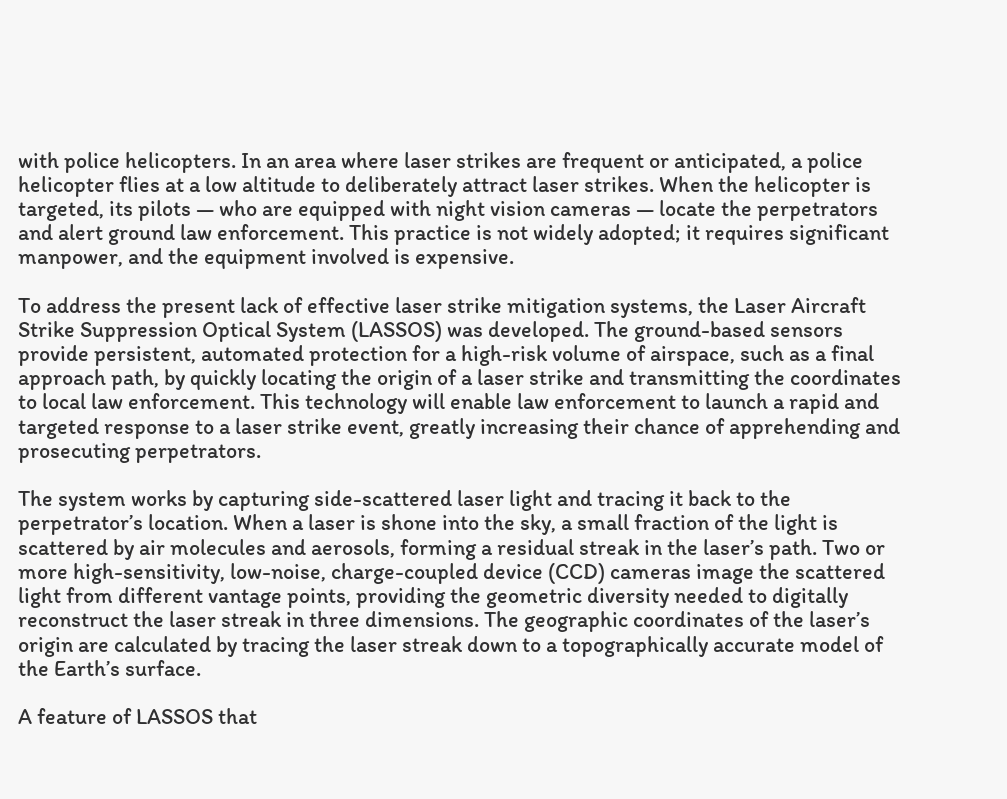with police helicopters. In an area where laser strikes are frequent or anticipated, a police helicopter flies at a low altitude to deliberately attract laser strikes. When the helicopter is targeted, its pilots — who are equipped with night vision cameras — locate the perpetrators and alert ground law enforcement. This practice is not widely adopted; it requires significant manpower, and the equipment involved is expensive.

To address the present lack of effective laser strike mitigation systems, the Laser Aircraft Strike Suppression Optical System (LASSOS) was developed. The ground-based sensors provide persistent, automated protection for a high-risk volume of airspace, such as a final approach path, by quickly locating the origin of a laser strike and transmitting the coordinates to local law enforcement. This technology will enable law enforcement to launch a rapid and targeted response to a laser strike event, greatly increasing their chance of apprehending and prosecuting perpetrators.

The system works by capturing side-scattered laser light and tracing it back to the perpetrator’s location. When a laser is shone into the sky, a small fraction of the light is scattered by air molecules and aerosols, forming a residual streak in the laser’s path. Two or more high-sensitivity, low-noise, charge-coupled device (CCD) cameras image the scattered light from different vantage points, providing the geometric diversity needed to digitally reconstruct the laser streak in three dimensions. The geographic coordinates of the laser’s origin are calculated by tracing the laser streak down to a topographically accurate model of the Earth’s surface.

A feature of LASSOS that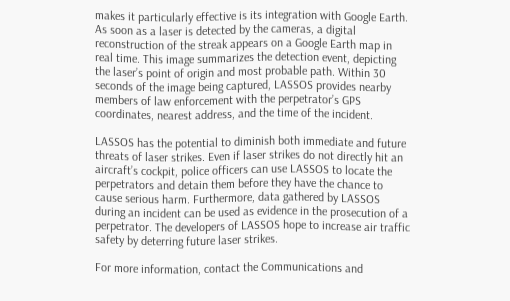makes it particularly effective is its integration with Google Earth. As soon as a laser is detected by the cameras, a digital reconstruction of the streak appears on a Google Earth map in real time. This image summarizes the detection event, depicting the laser’s point of origin and most probable path. Within 30 seconds of the image being captured, LASSOS provides nearby members of law enforcement with the perpetrator’s GPS coordinates, nearest address, and the time of the incident.

LASSOS has the potential to diminish both immediate and future threats of laser strikes. Even if laser strikes do not directly hit an aircraft’s cockpit, police officers can use LASSOS to locate the perpetrators and detain them before they have the chance to cause serious harm. Furthermore, data gathered by LASSOS during an incident can be used as evidence in the prosecution of a perpetrator. The developers of LASSOS hope to increase air traffic safety by deterring future laser strikes.

For more information, contact the Communications and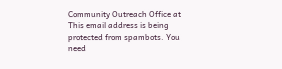Community Outreach Office at This email address is being protected from spambots. You need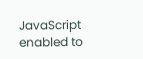JavaScript enabled to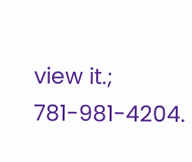view it.; 781-981-4204.